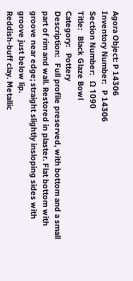Agora Object: P 14306
Inventory Number:   P 14306
Section Number:   Ω 1090
Title:   Black Glaze Bowl
Category:   Pottery
Description:   Full profile preserved, with bottom and a small part of rim and wall. Restored in plaster. Flat bottom with groove near edge; straight slightly insloping sides with groove just below lip.
Reddish-buff clay. Metallic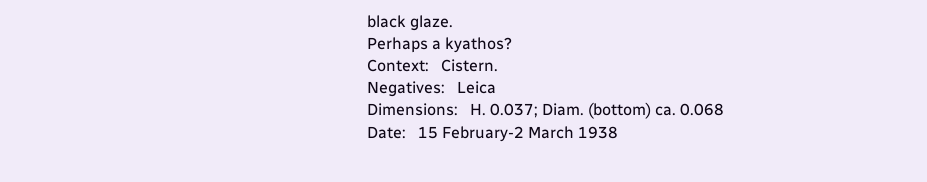black glaze.
Perhaps a kyathos?
Context:   Cistern.
Negatives:   Leica
Dimensions:   H. 0.037; Diam. (bottom) ca. 0.068
Date:   15 February-2 March 1938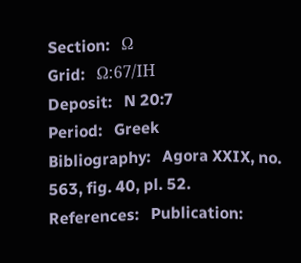Section:   Ω
Grid:   Ω:67/ΙΗ
Deposit:   N 20:7
Period:   Greek
Bibliography:   Agora XXIX, no. 563, fig. 40, pl. 52.
References:   Publication: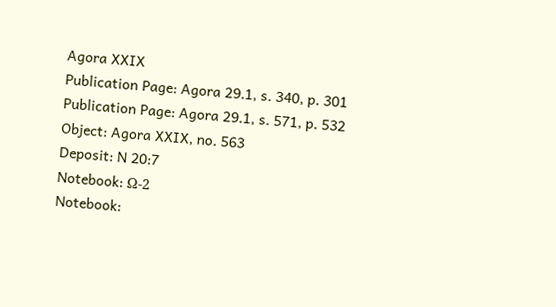Agora XXIX
Publication Page: Agora 29.1, s. 340, p. 301
Publication Page: Agora 29.1, s. 571, p. 532
Object: Agora XXIX, no. 563
Deposit: N 20:7
Notebook: Ω-2
Notebook: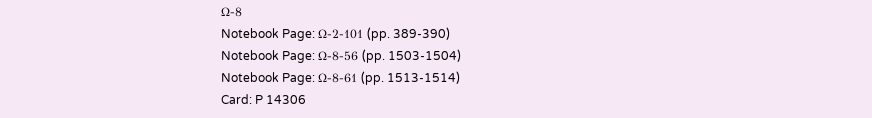Ω-8
Notebook Page: Ω-2-101 (pp. 389-390)
Notebook Page: Ω-8-56 (pp. 1503-1504)
Notebook Page: Ω-8-61 (pp. 1513-1514)
Card: P 14306